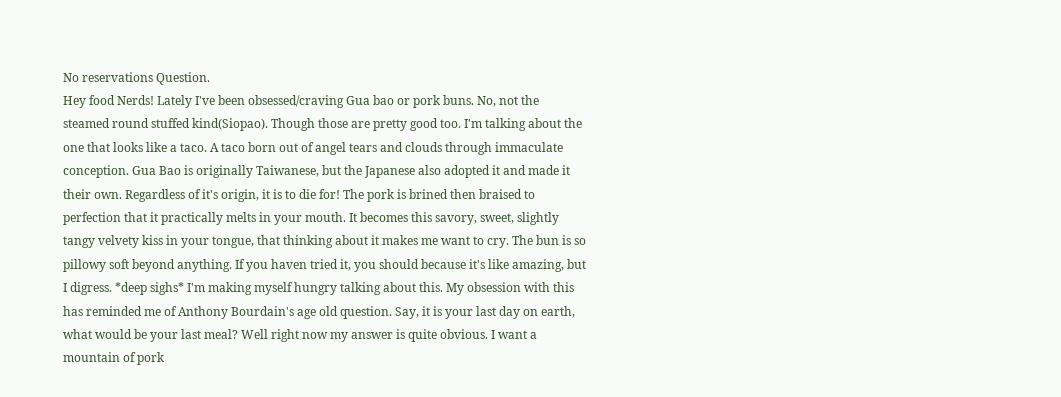No reservations Question.
Hey food Nerds! Lately I've been obsessed/craving Gua bao or pork buns. No, not the steamed round stuffed kind(Siopao). Though those are pretty good too. I'm talking about the one that looks like a taco. A taco born out of angel tears and clouds through immaculate conception. Gua Bao is originally Taiwanese, but the Japanese also adopted it and made it their own. Regardless of it's origin, it is to die for! The pork is brined then braised to perfection that it practically melts in your mouth. It becomes this savory, sweet, slightly tangy velvety kiss in your tongue, that thinking about it makes me want to cry. The bun is so pillowy soft beyond anything. If you haven tried it, you should because it's like amazing, but I digress. *deep sighs* I'm making myself hungry talking about this. My obsession with this has reminded me of Anthony Bourdain's age old question. Say, it is your last day on earth, what would be your last meal? Well right now my answer is quite obvious. I want a mountain of pork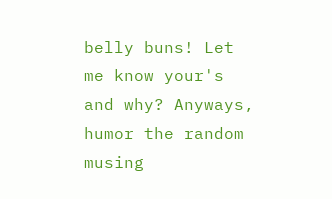belly buns! Let me know your's and why? Anyways, humor the random musing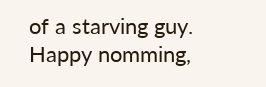of a starving guy. Happy nomming,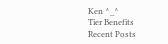Ken ^_^
Tier Benefits
Recent Posts